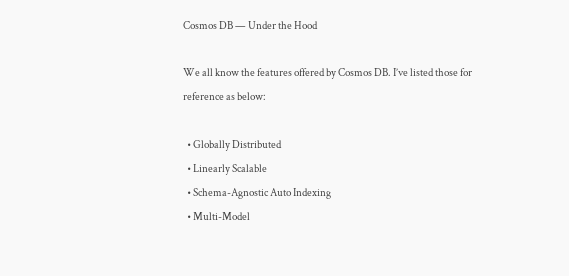Cosmos DB — Under the Hood

We all know the features offered by Cosmos DB. I’ve listed those for reference as below:

  • Globally Distributed
  • Linearly Scalable
  • Schema-Agnostic Auto Indexing
  • Multi-Model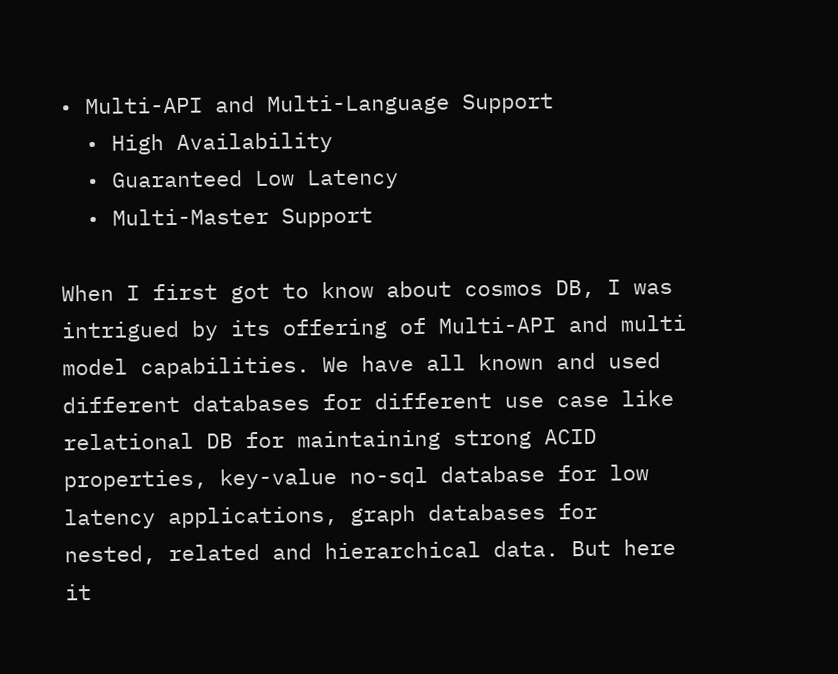• Multi-API and Multi-Language Support
  • High Availability
  • Guaranteed Low Latency
  • Multi-Master Support

When I first got to know about cosmos DB, I was intrigued by its offering of Multi-API and multi model capabilities. We have all known and used different databases for different use case like relational DB for maintaining strong ACID properties, key-value no-sql database for low latency applications, graph databases for nested, related and hierarchical data. But here it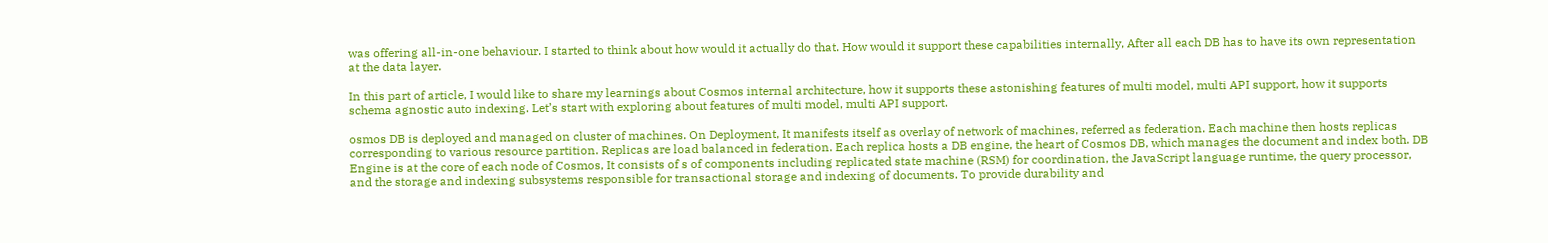was offering all-in-one behaviour. I started to think about how would it actually do that. How would it support these capabilities internally, After all each DB has to have its own representation at the data layer.

In this part of article, I would like to share my learnings about Cosmos internal architecture, how it supports these astonishing features of multi model, multi API support, how it supports schema agnostic auto indexing. Let’s start with exploring about features of multi model, multi API support.

osmos DB is deployed and managed on cluster of machines. On Deployment, It manifests itself as overlay of network of machines, referred as federation. Each machine then hosts replicas corresponding to various resource partition. Replicas are load balanced in federation. Each replica hosts a DB engine, the heart of Cosmos DB, which manages the document and index both. DB Engine is at the core of each node of Cosmos, It consists of s of components including replicated state machine (RSM) for coordination, the JavaScript language runtime, the query processor, and the storage and indexing subsystems responsible for transactional storage and indexing of documents. To provide durability and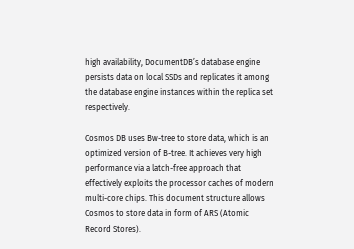high availability, DocumentDB’s database engine persists data on local SSDs and replicates it among the database engine instances within the replica set respectively.

Cosmos DB uses Bw-tree to store data, which is an optimized version of B-tree. It achieves very high performance via a latch-free approach that effectively exploits the processor caches of modern multi-core chips. This document structure allows Cosmos to store data in form of ARS (Atomic Record Stores).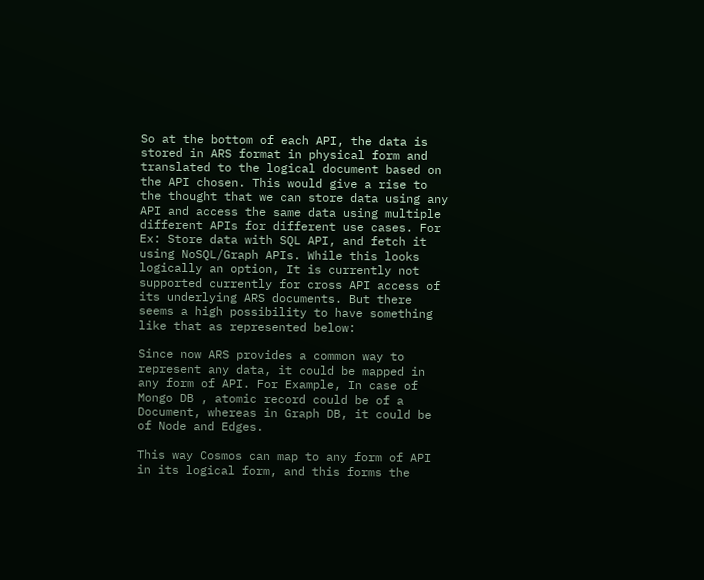So at the bottom of each API, the data is stored in ARS format in physical form and translated to the logical document based on the API chosen. This would give a rise to the thought that we can store data using any API and access the same data using multiple different APIs for different use cases. For Ex: Store data with SQL API, and fetch it using NoSQL/Graph APIs. While this looks logically an option, It is currently not supported currently for cross API access of its underlying ARS documents. But there seems a high possibility to have something like that as represented below:

Since now ARS provides a common way to represent any data, it could be mapped in any form of API. For Example, In case of Mongo DB , atomic record could be of a Document, whereas in Graph DB, it could be of Node and Edges.

This way Cosmos can map to any form of API in its logical form, and this forms the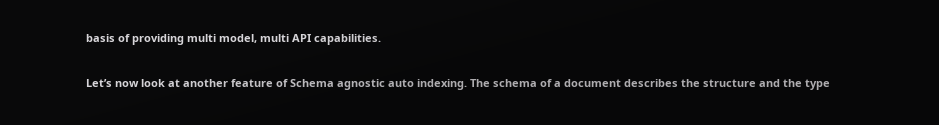basis of providing multi model, multi API capabilities.

Let’s now look at another feature of Schema agnostic auto indexing. The schema of a document describes the structure and the type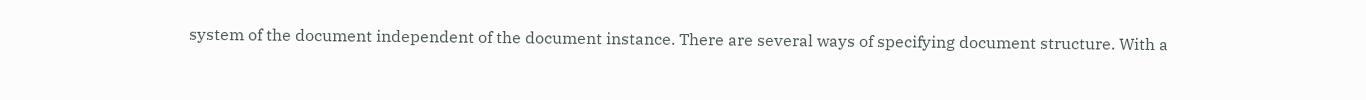system of the document independent of the document instance. There are several ways of specifying document structure. With a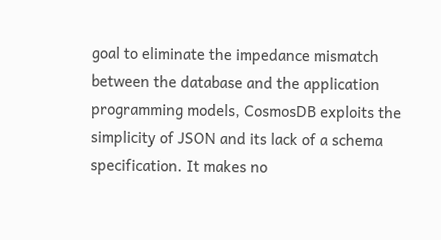goal to eliminate the impedance mismatch between the database and the application programming models, CosmosDB exploits the simplicity of JSON and its lack of a schema specification. It makes no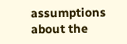assumptions about the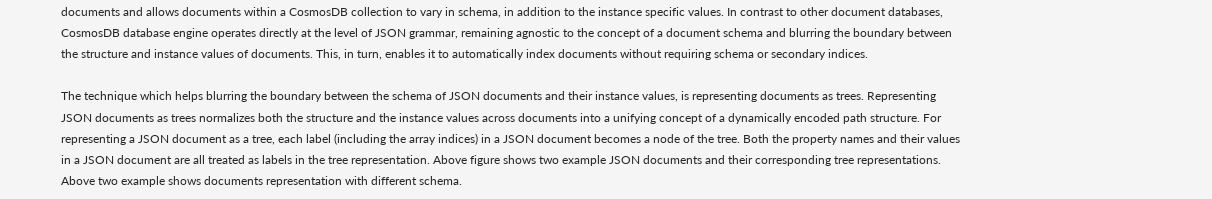documents and allows documents within a CosmosDB collection to vary in schema, in addition to the instance specific values. In contrast to other document databases, CosmosDB database engine operates directly at the level of JSON grammar, remaining agnostic to the concept of a document schema and blurring the boundary between the structure and instance values of documents. This, in turn, enables it to automatically index documents without requiring schema or secondary indices.

The technique which helps blurring the boundary between the schema of JSON documents and their instance values, is representing documents as trees. Representing JSON documents as trees normalizes both the structure and the instance values across documents into a unifying concept of a dynamically encoded path structure. For representing a JSON document as a tree, each label (including the array indices) in a JSON document becomes a node of the tree. Both the property names and their values in a JSON document are all treated as labels in the tree representation. Above figure shows two example JSON documents and their corresponding tree representations. Above two example shows documents representation with different schema.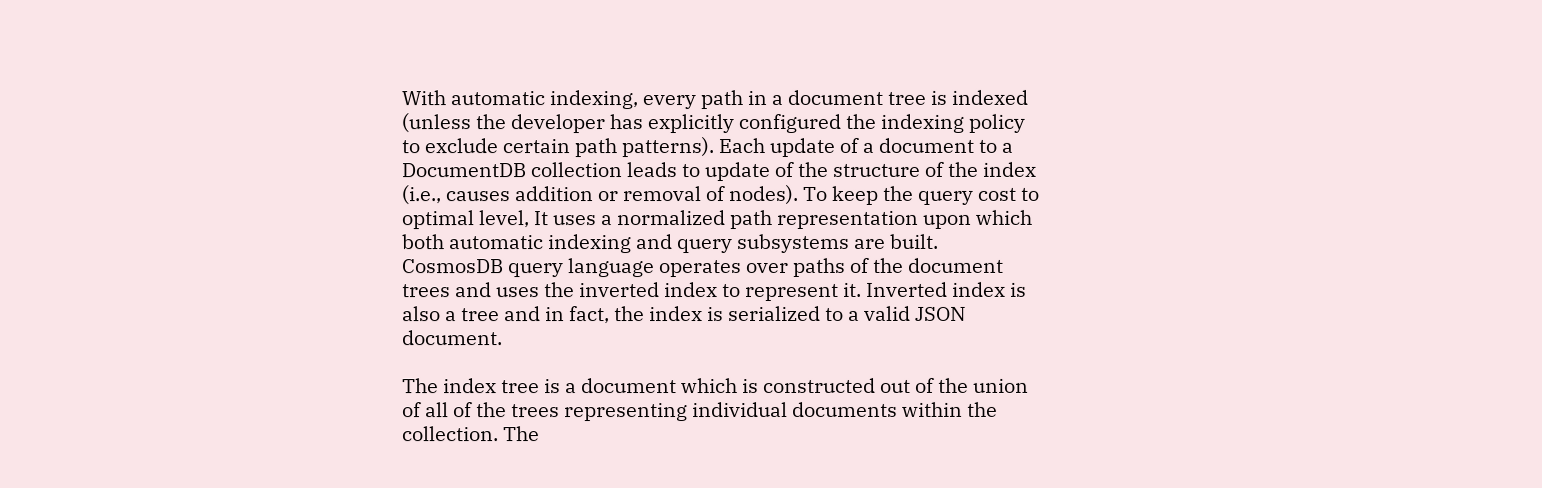With automatic indexing, every path in a document tree is indexed (unless the developer has explicitly configured the indexing policy to exclude certain path patterns). Each update of a document to a DocumentDB collection leads to update of the structure of the index (i.e., causes addition or removal of nodes). To keep the query cost to optimal level, It uses a normalized path representation upon which both automatic indexing and query subsystems are built. CosmosDB query language operates over paths of the document trees and uses the inverted index to represent it. Inverted index is also a tree and in fact, the index is serialized to a valid JSON document.

The index tree is a document which is constructed out of the union of all of the trees representing individual documents within the collection. The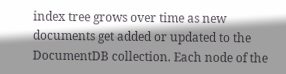index tree grows over time as new documents get added or updated to the DocumentDB collection. Each node of the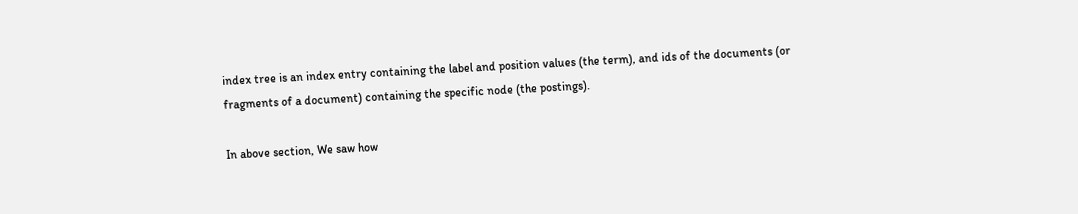index tree is an index entry containing the label and position values (the term), and ids of the documents (or fragments of a document) containing the specific node (the postings).

In above section, We saw how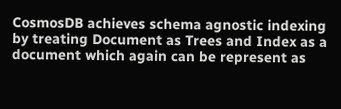CosmosDB achieves schema agnostic indexing by treating Document as Trees and Index as a document which again can be represent as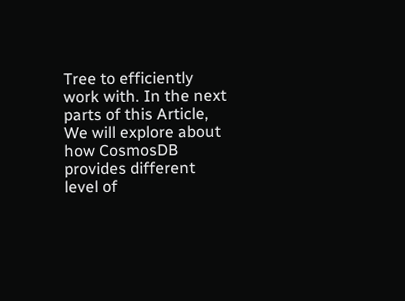Tree to efficiently work with. In the next parts of this Article, We will explore about how CosmosDB provides different level of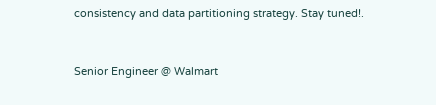consistency and data partitioning strategy. Stay tuned!.


Senior Engineer @ Walmart